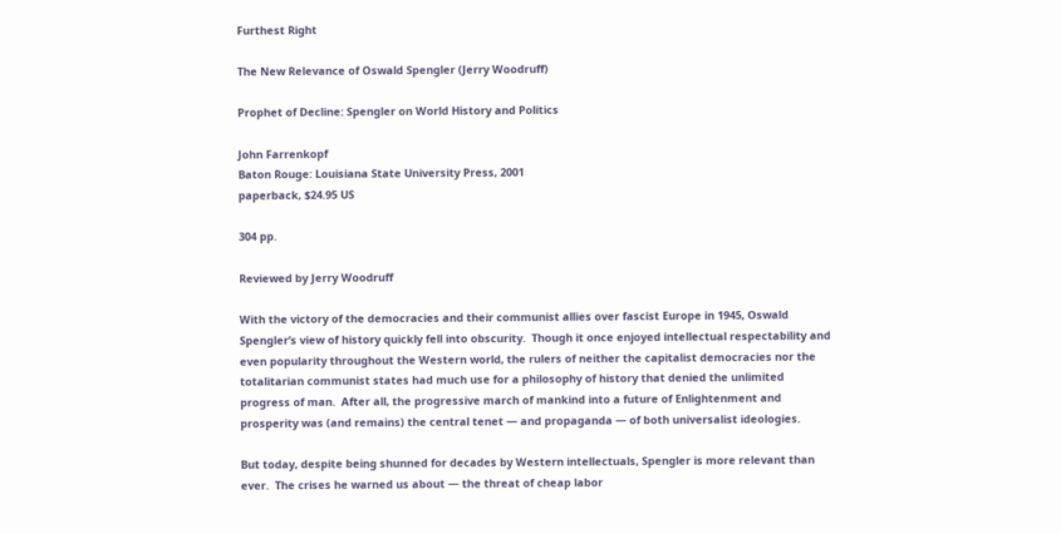Furthest Right

The New Relevance of Oswald Spengler (Jerry Woodruff)

Prophet of Decline: Spengler on World History and Politics

John Farrenkopf
Baton Rouge: Louisiana State University Press, 2001
paperback, $24.95 US

304 pp.

Reviewed by Jerry Woodruff

With the victory of the democracies and their communist allies over fascist Europe in 1945, Oswald Spengler’s view of history quickly fell into obscurity.  Though it once enjoyed intellectual respectability and even popularity throughout the Western world, the rulers of neither the capitalist democracies nor the totalitarian communist states had much use for a philosophy of history that denied the unlimited progress of man.  After all, the progressive march of mankind into a future of Enlightenment and prosperity was (and remains) the central tenet — and propaganda — of both universalist ideologies.

But today, despite being shunned for decades by Western intellectuals, Spengler is more relevant than ever.  The crises he warned us about — the threat of cheap labor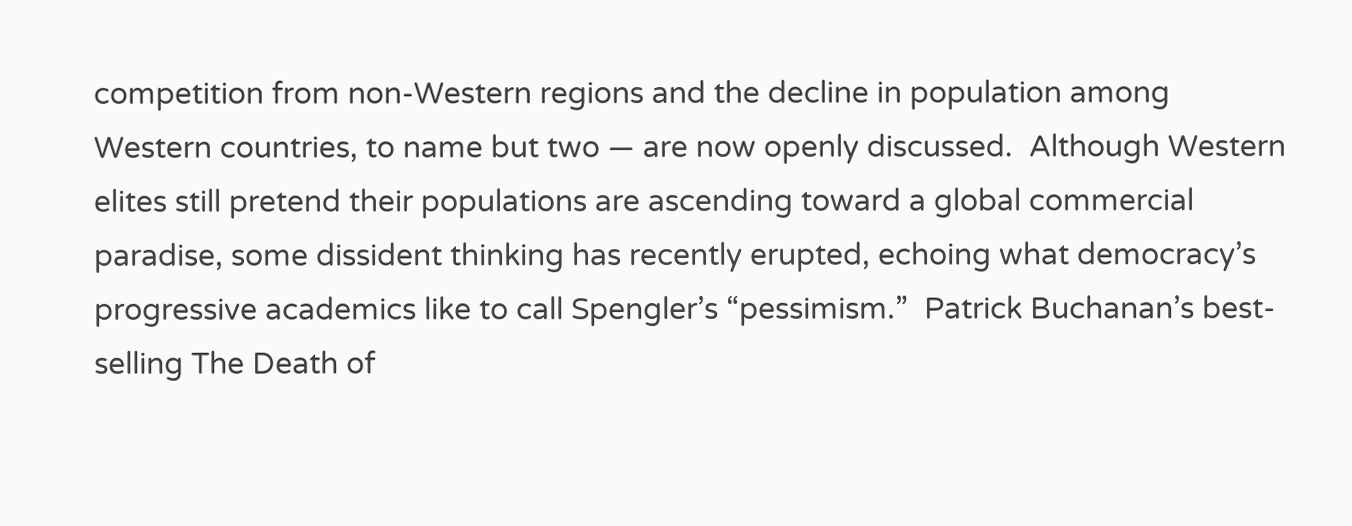competition from non-Western regions and the decline in population among Western countries, to name but two — are now openly discussed.  Although Western elites still pretend their populations are ascending toward a global commercial paradise, some dissident thinking has recently erupted, echoing what democracy’s progressive academics like to call Spengler’s “pessimism.”  Patrick Buchanan’s best-selling The Death of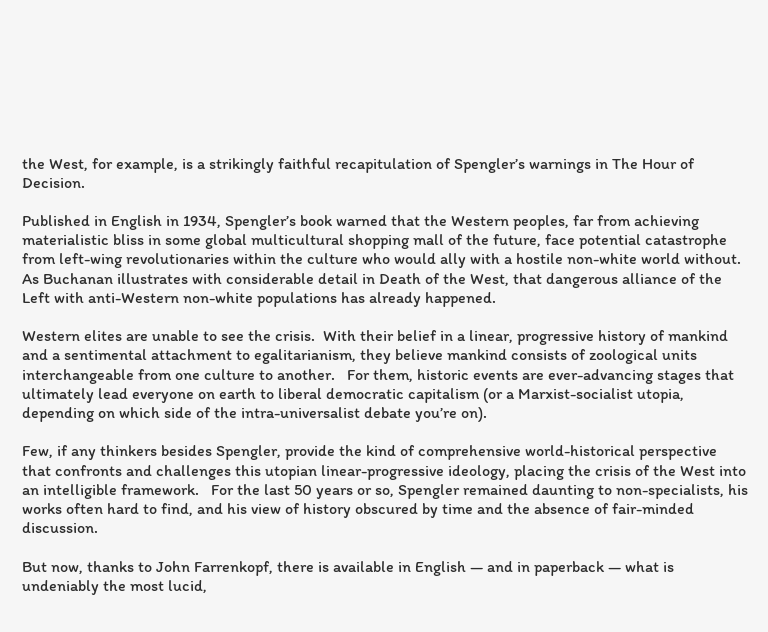the West, for example, is a strikingly faithful recapitulation of Spengler’s warnings in The Hour of Decision.

Published in English in 1934, Spengler’s book warned that the Western peoples, far from achieving materialistic bliss in some global multicultural shopping mall of the future, face potential catastrophe from left-wing revolutionaries within the culture who would ally with a hostile non-white world without.  As Buchanan illustrates with considerable detail in Death of the West, that dangerous alliance of the Left with anti-Western non-white populations has already happened.

Western elites are unable to see the crisis.  With their belief in a linear, progressive history of mankind and a sentimental attachment to egalitarianism, they believe mankind consists of zoological units interchangeable from one culture to another.   For them, historic events are ever-advancing stages that ultimately lead everyone on earth to liberal democratic capitalism (or a Marxist-socialist utopia, depending on which side of the intra-universalist debate you’re on).

Few, if any thinkers besides Spengler, provide the kind of comprehensive world-historical perspective that confronts and challenges this utopian linear-progressive ideology, placing the crisis of the West into an intelligible framework.   For the last 50 years or so, Spengler remained daunting to non-specialists, his works often hard to find, and his view of history obscured by time and the absence of fair-minded discussion.

But now, thanks to John Farrenkopf, there is available in English — and in paperback — what is undeniably the most lucid,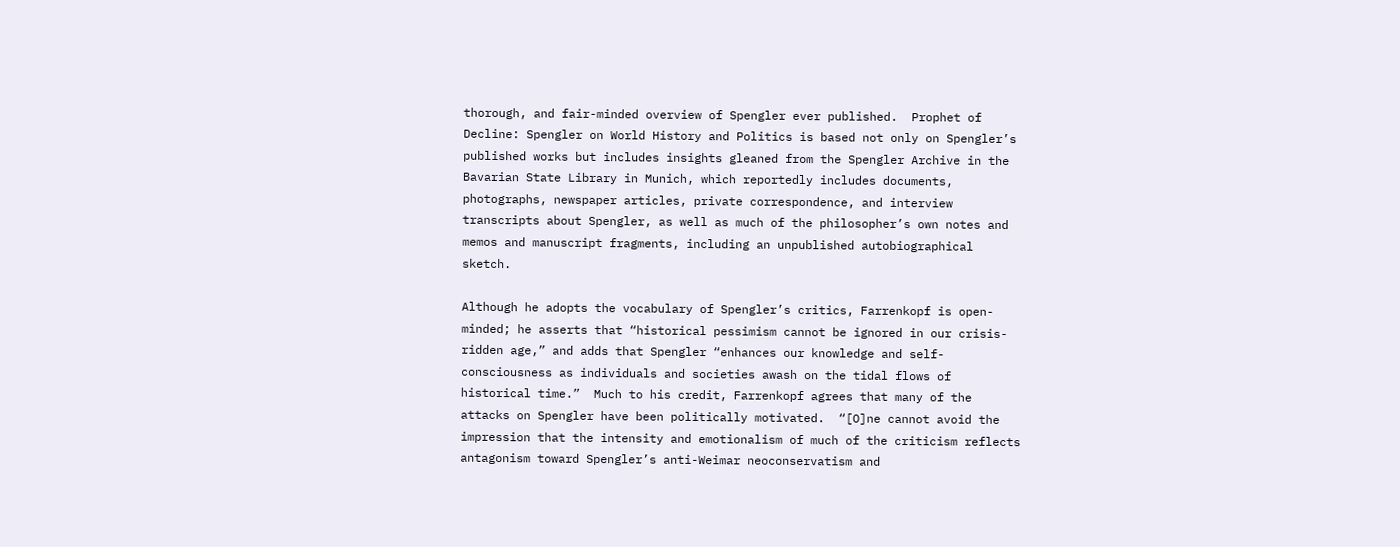thorough, and fair-minded overview of Spengler ever published.  Prophet of Decline: Spengler on World History and Politics is based not only on Spengler’s published works but includes insights gleaned from the Spengler Archive in the Bavarian State Library in Munich, which reportedly includes documents, photographs, newspaper articles, private correspondence, and interview transcripts about Spengler, as well as much of the philosopher’s own notes and memos and manuscript fragments, including an unpublished autobiographical sketch.

Although he adopts the vocabulary of Spengler’s critics, Farrenkopf is open-minded; he asserts that “historical pessimism cannot be ignored in our crisis-ridden age,” and adds that Spengler “enhances our knowledge and self-consciousness as individuals and societies awash on the tidal flows of historical time.”  Much to his credit, Farrenkopf agrees that many of the attacks on Spengler have been politically motivated.  “[O]ne cannot avoid the impression that the intensity and emotionalism of much of the criticism reflects antagonism toward Spengler’s anti-Weimar neoconservatism and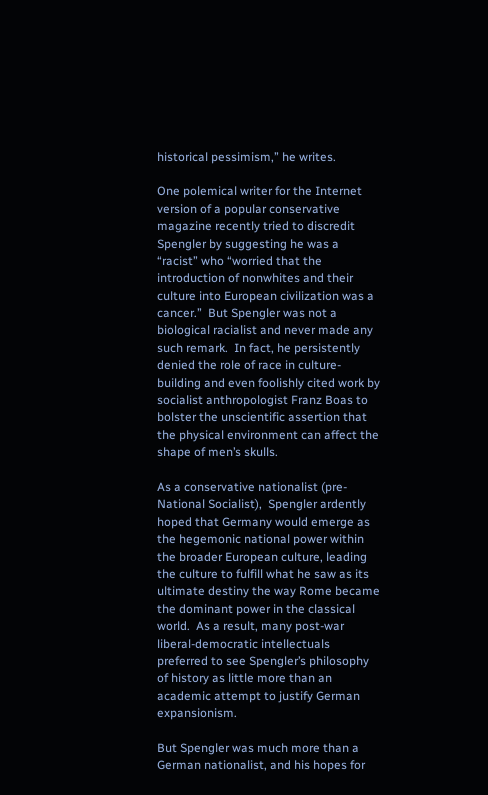historical pessimism,” he writes.

One polemical writer for the Internet version of a popular conservative magazine recently tried to discredit Spengler by suggesting he was a “racist” who “worried that the introduction of nonwhites and their culture into European civilization was a cancer.”  But Spengler was not a biological racialist and never made any such remark.  In fact, he persistently denied the role of race in culture-building and even foolishly cited work by socialist anthropologist Franz Boas to bolster the unscientific assertion that the physical environment can affect the shape of men’s skulls.

As a conservative nationalist (pre-National Socialist),  Spengler ardently hoped that Germany would emerge as the hegemonic national power within the broader European culture, leading the culture to fulfill what he saw as its ultimate destiny the way Rome became the dominant power in the classical world.  As a result, many post-war liberal-democratic intellectuals preferred to see Spengler’s philosophy of history as little more than an academic attempt to justify German expansionism.

But Spengler was much more than a German nationalist, and his hopes for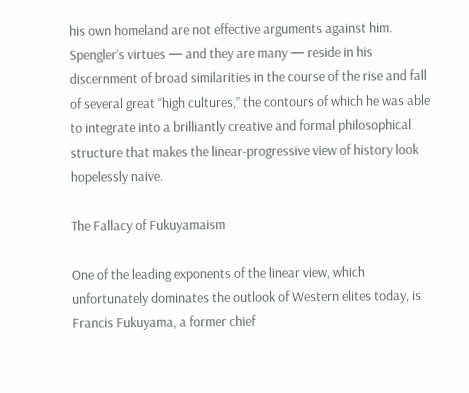his own homeland are not effective arguments against him.  Spengler’s virtues — and they are many — reside in his discernment of broad similarities in the course of the rise and fall of several great “high cultures,” the contours of which he was able to integrate into a brilliantly creative and formal philosophical structure that makes the linear-progressive view of history look hopelessly naive.

The Fallacy of Fukuyamaism

One of the leading exponents of the linear view, which unfortunately dominates the outlook of Western elites today, is Francis Fukuyama, a former chief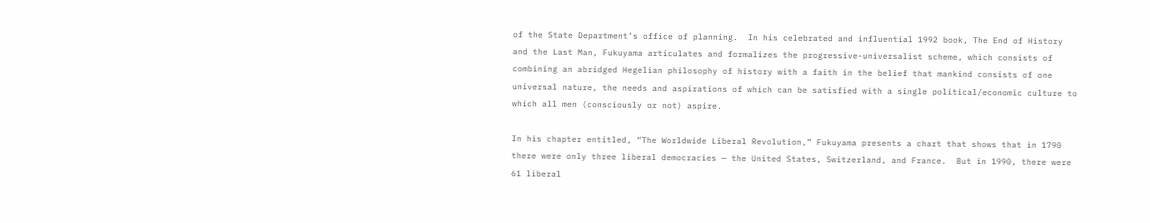of the State Department’s office of planning.  In his celebrated and influential 1992 book, The End of History and the Last Man, Fukuyama articulates and formalizes the progressive-universalist scheme, which consists of combining an abridged Hegelian philosophy of history with a faith in the belief that mankind consists of one universal nature, the needs and aspirations of which can be satisfied with a single political/economic culture to which all men (consciously or not) aspire.

In his chapter entitled, “The Worldwide Liberal Revolution,” Fukuyama presents a chart that shows that in 1790 there were only three liberal democracies — the United States, Switzerland, and France.  But in 1990, there were 61 liberal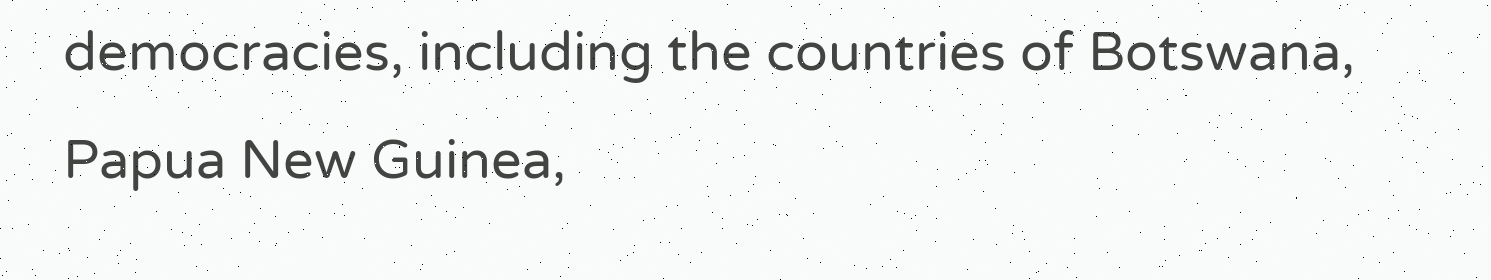democracies, including the countries of Botswana, Papua New Guinea,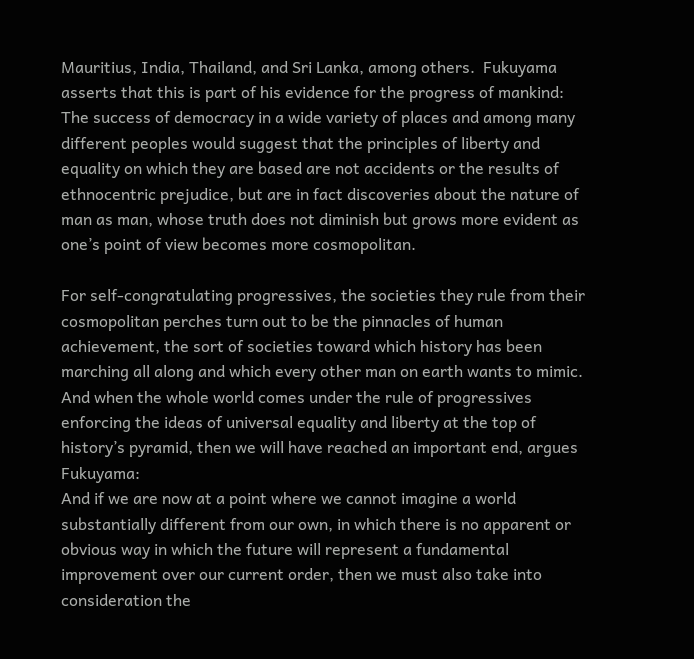Mauritius, India, Thailand, and Sri Lanka, among others.  Fukuyama asserts that this is part of his evidence for the progress of mankind:
The success of democracy in a wide variety of places and among many different peoples would suggest that the principles of liberty and equality on which they are based are not accidents or the results of ethnocentric prejudice, but are in fact discoveries about the nature of man as man, whose truth does not diminish but grows more evident as one’s point of view becomes more cosmopolitan.

For self-congratulating progressives, the societies they rule from their cosmopolitan perches turn out to be the pinnacles of human achievement, the sort of societies toward which history has been marching all along and which every other man on earth wants to mimic.  And when the whole world comes under the rule of progressives enforcing the ideas of universal equality and liberty at the top of history’s pyramid, then we will have reached an important end, argues Fukuyama:
And if we are now at a point where we cannot imagine a world substantially different from our own, in which there is no apparent or obvious way in which the future will represent a fundamental improvement over our current order, then we must also take into consideration the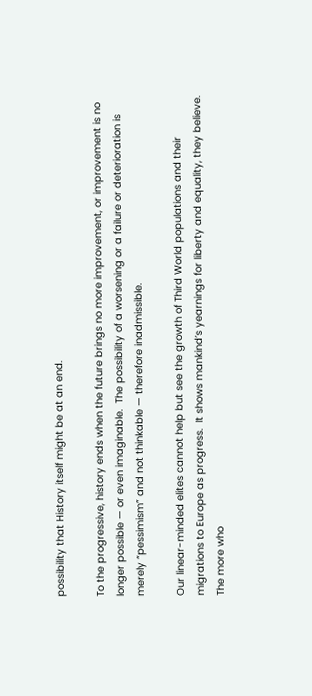possibility that History itself might be at an end.

To the progressive, history ends when the future brings no more improvement, or improvement is no longer possible — or even imaginable.  The possibility of a worsening or a failure or deterioration is merely “pessimism” and not thinkable — therefore inadmissible.

Our linear-minded elites cannot help but see the growth of Third World populations and their migrations to Europe as progress.  It shows mankind’s yearnings for liberty and equality, they believe.  The more who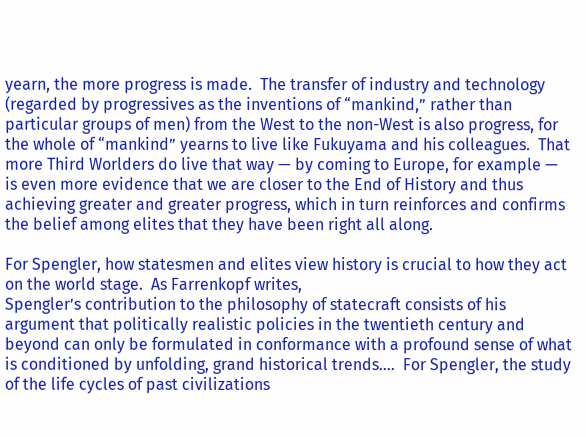yearn, the more progress is made.  The transfer of industry and technology (regarded by progressives as the inventions of “mankind,” rather than particular groups of men) from the West to the non-West is also progress, for the whole of “mankind” yearns to live like Fukuyama and his colleagues.  That more Third Worlders do live that way — by coming to Europe, for example — is even more evidence that we are closer to the End of History and thus achieving greater and greater progress, which in turn reinforces and confirms the belief among elites that they have been right all along.

For Spengler, how statesmen and elites view history is crucial to how they act on the world stage.  As Farrenkopf writes,
Spengler’s contribution to the philosophy of statecraft consists of his argument that politically realistic policies in the twentieth century and beyond can only be formulated in conformance with a profound sense of what is conditioned by unfolding, grand historical trends….  For Spengler, the study of the life cycles of past civilizations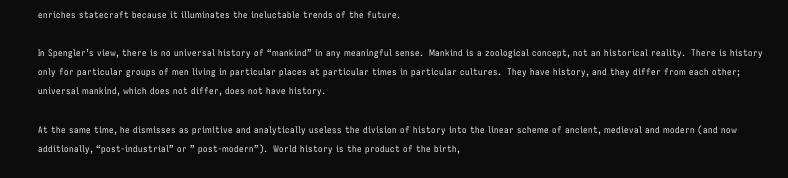enriches statecraft because it illuminates the ineluctable trends of the future.

In Spengler’s view, there is no universal history of “mankind” in any meaningful sense.  Mankind is a zoological concept, not an historical reality.  There is history only for particular groups of men living in particular places at particular times in particular cultures.  They have history, and they differ from each other; universal mankind, which does not differ, does not have history.

At the same time, he dismisses as primitive and analytically useless the division of history into the linear scheme of ancient, medieval and modern (and now additionally, “post-industrial” or ” post-modern”).  World history is the product of the birth,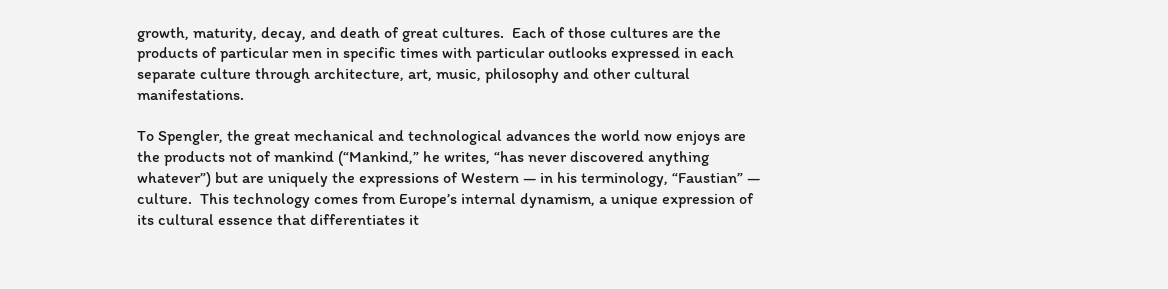growth, maturity, decay, and death of great cultures.  Each of those cultures are the products of particular men in specific times with particular outlooks expressed in each separate culture through architecture, art, music, philosophy and other cultural manifestations.

To Spengler, the great mechanical and technological advances the world now enjoys are the products not of mankind (“Mankind,” he writes, “has never discovered anything whatever”) but are uniquely the expressions of Western — in his terminology, “Faustian” — culture.  This technology comes from Europe’s internal dynamism, a unique expression of its cultural essence that differentiates it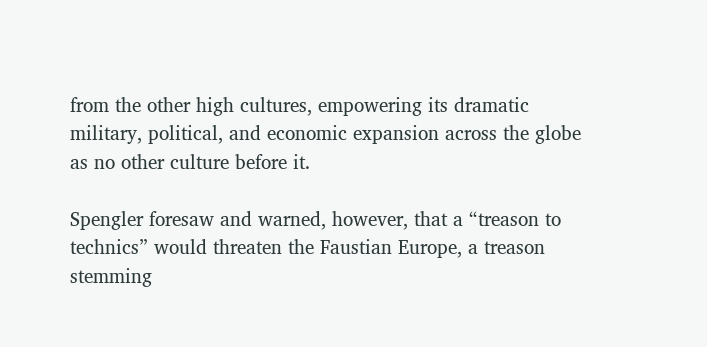from the other high cultures, empowering its dramatic military, political, and economic expansion across the globe as no other culture before it.

Spengler foresaw and warned, however, that a “treason to technics” would threaten the Faustian Europe, a treason stemming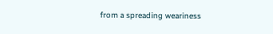from a spreading weariness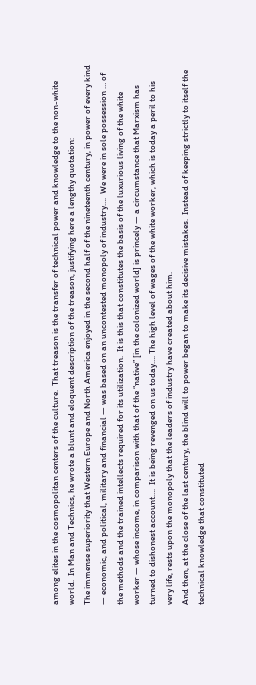among elites in the cosmopolitan centers of the culture.  That treason is the transfer of technical power and knowledge to the non-white world.  In Man and Technics, he wrote a blunt and eloquent description of the treason, justifying here a lengthy quotation:
The immense superiority that Western Europe and North America enjoyed in the second half of the nineteenth century, in power of every kind — economic, and political, military and financial — was based on an uncontested monopoly of industry….  We were in sole possession … of the methods and the trained intellects required for its utilization.  It is this that constitutes the basis of the luxurious living of the white worker — whose income, in comparison with that of the “native” [in the colonized world] is princely — a circumstance that Marxism has turned to dishonest account….  It is being revenged on us today…. The high level of wages of the white worker, which is today a peril to his very life, rests upon the monopoly that the leaders of industry have created about him.
And then, at the close of the last century, the blind will to power began to make its decisive mistakes.  Instead of keeping strictly to itself the technical knowledge that constituted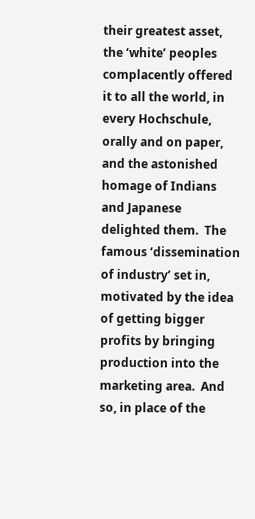their greatest asset, the ‘white’ peoples complacently offered it to all the world, in every Hochschule, orally and on paper, and the astonished homage of Indians and Japanese delighted them.  The famous ‘dissemination of industry’ set in, motivated by the idea of getting bigger profits by bringing production into the marketing area.  And so, in place of the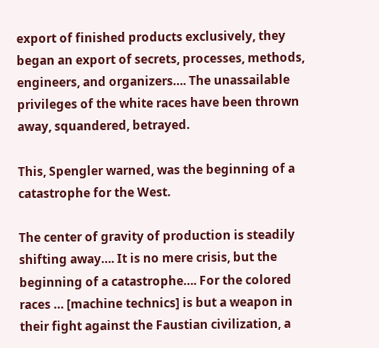export of finished products exclusively, they began an export of secrets, processes, methods, engineers, and organizers…. The unassailable privileges of the white races have been thrown away, squandered, betrayed.

This, Spengler warned, was the beginning of a catastrophe for the West.

The center of gravity of production is steadily shifting away…. It is no mere crisis, but the beginning of a catastrophe…. For the colored races … [machine technics] is but a weapon in their fight against the Faustian civilization, a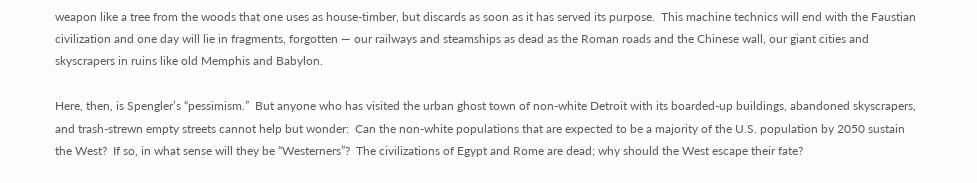weapon like a tree from the woods that one uses as house-timber, but discards as soon as it has served its purpose.  This machine technics will end with the Faustian civilization and one day will lie in fragments, forgotten — our railways and steamships as dead as the Roman roads and the Chinese wall, our giant cities and skyscrapers in ruins like old Memphis and Babylon.

Here, then, is Spengler’s “pessimism.”  But anyone who has visited the urban ghost town of non-white Detroit with its boarded-up buildings, abandoned skyscrapers, and trash-strewn empty streets cannot help but wonder:  Can the non-white populations that are expected to be a majority of the U.S. population by 2050 sustain the West?  If so, in what sense will they be “Westerners”?  The civilizations of Egypt and Rome are dead; why should the West escape their fate?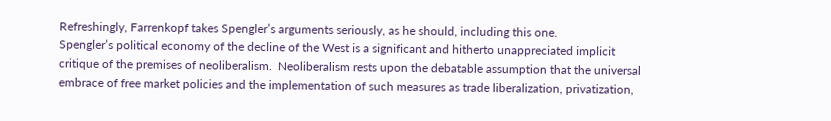Refreshingly, Farrenkopf takes Spengler’s arguments seriously, as he should, including this one.
Spengler’s political economy of the decline of the West is a significant and hitherto unappreciated implicit critique of the premises of neoliberalism.  Neoliberalism rests upon the debatable assumption that the universal embrace of free market policies and the implementation of such measures as trade liberalization, privatization,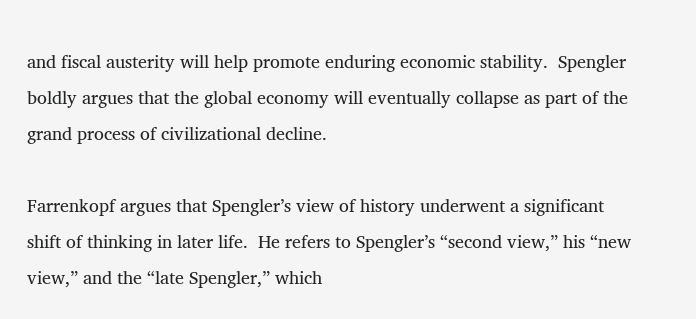and fiscal austerity will help promote enduring economic stability.  Spengler boldly argues that the global economy will eventually collapse as part of the grand process of civilizational decline.

Farrenkopf argues that Spengler’s view of history underwent a significant shift of thinking in later life.  He refers to Spengler’s “second view,” his “new view,” and the “late Spengler,” which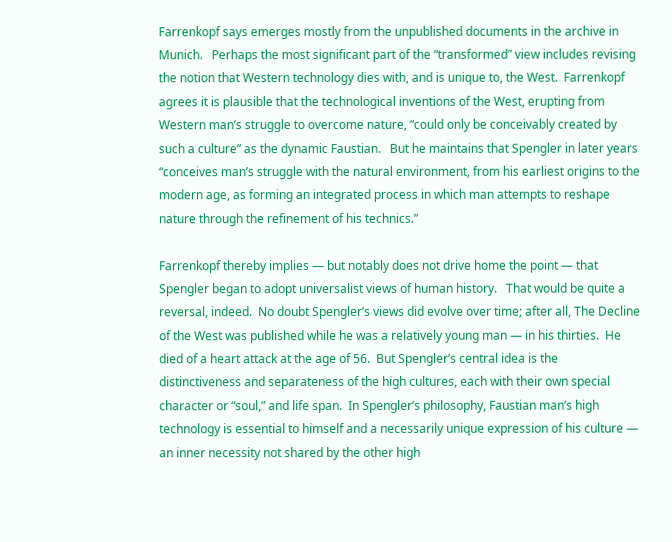Farrenkopf says emerges mostly from the unpublished documents in the archive in Munich.   Perhaps the most significant part of the “transformed” view includes revising the notion that Western technology dies with, and is unique to, the West.  Farrenkopf agrees it is plausible that the technological inventions of the West, erupting from Western man’s struggle to overcome nature, “could only be conceivably created by such a culture” as the dynamic Faustian.   But he maintains that Spengler in later years “conceives man’s struggle with the natural environment, from his earliest origins to the modern age, as forming an integrated process in which man attempts to reshape nature through the refinement of his technics.”

Farrenkopf thereby implies — but notably does not drive home the point — that Spengler began to adopt universalist views of human history.   That would be quite a reversal, indeed.  No doubt Spengler’s views did evolve over time; after all, The Decline of the West was published while he was a relatively young man — in his thirties.  He died of a heart attack at the age of 56.  But Spengler’s central idea is the distinctiveness and separateness of the high cultures, each with their own special character or “soul,” and life span.  In Spengler’s philosophy, Faustian man’s high technology is essential to himself and a necessarily unique expression of his culture — an inner necessity not shared by the other high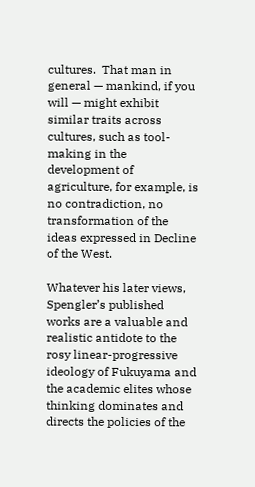cultures.  That man in general — mankind, if you will — might exhibit similar traits across cultures, such as tool-making in the development of agriculture, for example, is no contradiction, no transformation of the ideas expressed in Decline of the West.

Whatever his later views, Spengler’s published works are a valuable and realistic antidote to the rosy linear-progressive ideology of Fukuyama and the academic elites whose thinking dominates and directs the policies of the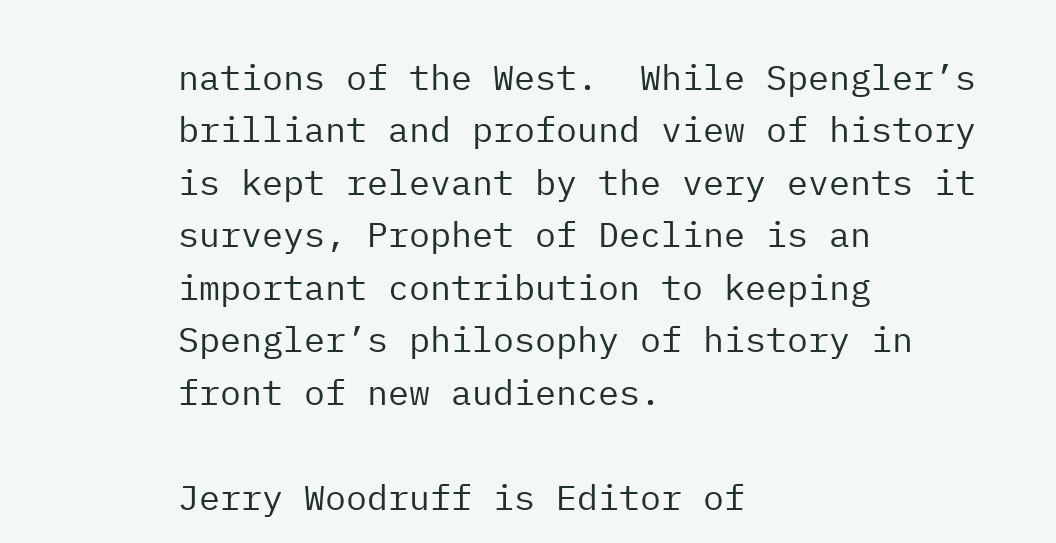nations of the West.  While Spengler’s brilliant and profound view of history is kept relevant by the very events it surveys, Prophet of Decline is an important contribution to keeping Spengler’s philosophy of history in front of new audiences.

Jerry Woodruff is Editor of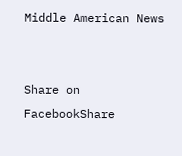Middle American News


Share on FacebookShare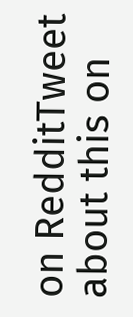on RedditTweet about this on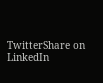TwitterShare on LinkedIn